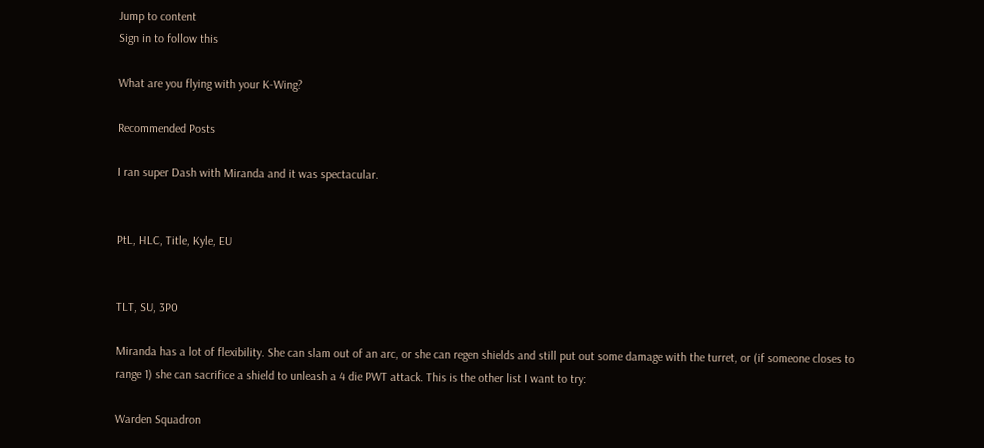Jump to content
Sign in to follow this

What are you flying with your K-Wing?

Recommended Posts

I ran super Dash with Miranda and it was spectacular.


PtL, HLC, Title, Kyle, EU


TLT, SU, 3P0

Miranda has a lot of flexibility. She can slam out of an arc, or she can regen shields and still put out some damage with the turret, or (if someone closes to range 1) she can sacrifice a shield to unleash a 4 die PWT attack. This is the other list I want to try:

Warden Squadron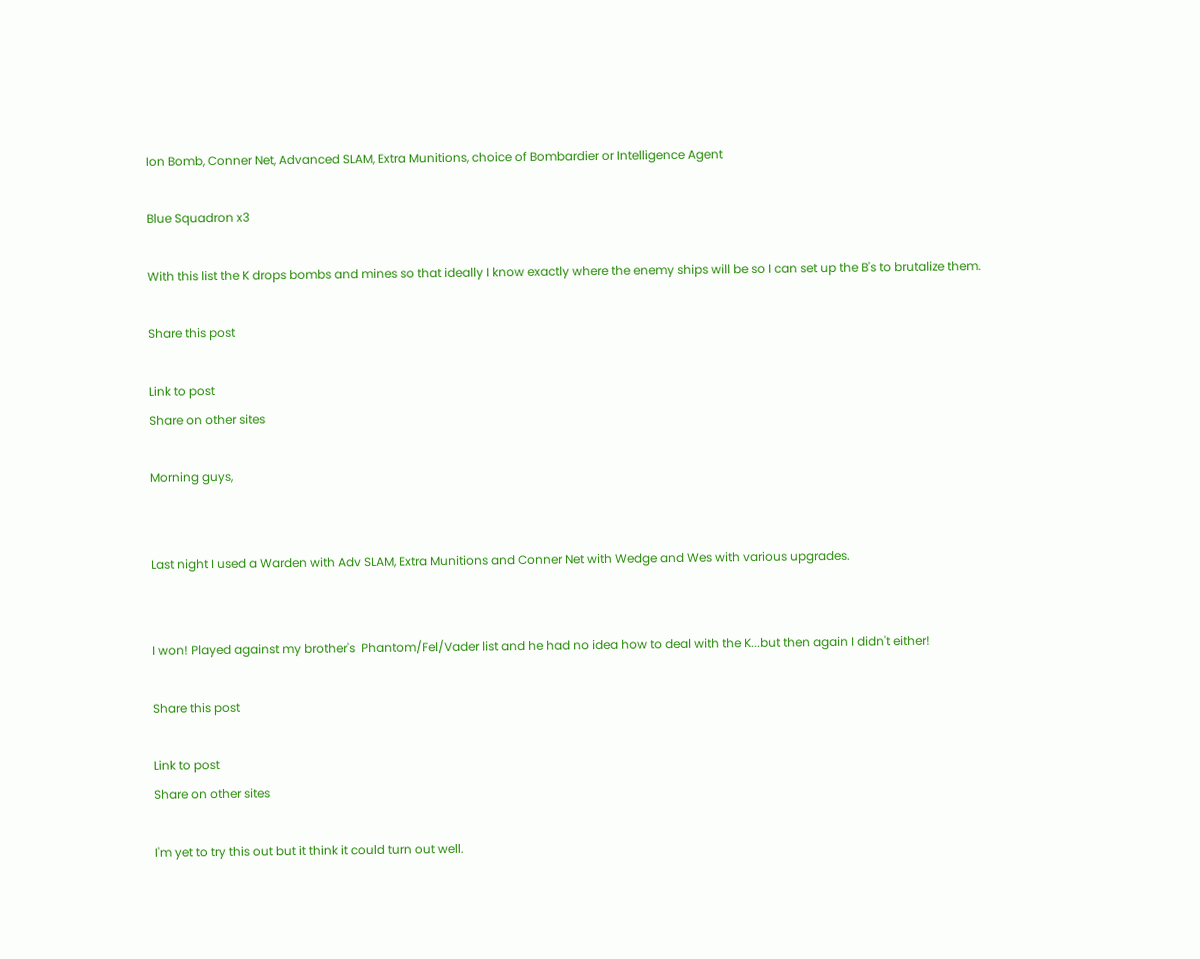Ion Bomb, Conner Net, Advanced SLAM, Extra Munitions, choice of Bombardier or Intelligence Agent

Blue Squadron x3

With this list the K drops bombs and mines so that ideally I know exactly where the enemy ships will be so I can set up the B's to brutalize them.

Share this post

Link to post
Share on other sites

Morning guys,


Last night I used a Warden with Adv SLAM, Extra Munitions and Conner Net with Wedge and Wes with various upgrades.


I won! Played against my brother's  Phantom/Fel/Vader list and he had no idea how to deal with the K...but then again I didn't either!

Share this post

Link to post
Share on other sites

I'm yet to try this out but it think it could turn out well.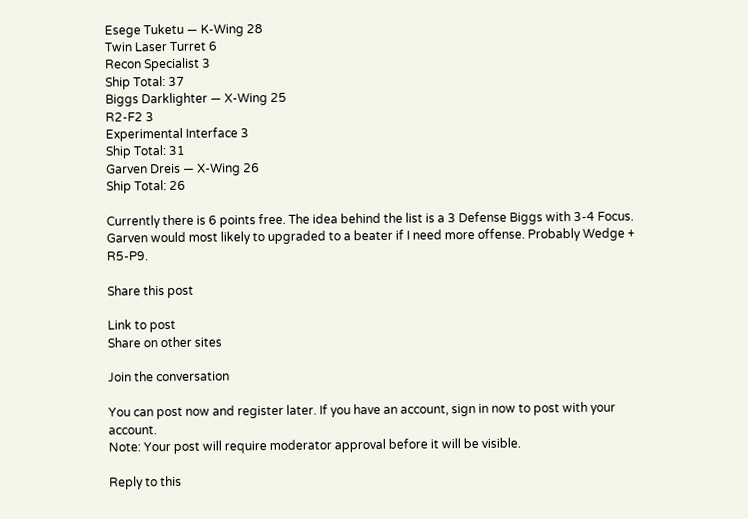Esege Tuketu — K-Wing 28
Twin Laser Turret 6
Recon Specialist 3
Ship Total: 37
Biggs Darklighter — X-Wing 25
R2-F2 3
Experimental Interface 3
Ship Total: 31
Garven Dreis — X-Wing 26
Ship Total: 26

Currently there is 6 points free. The idea behind the list is a 3 Defense Biggs with 3-4 Focus. Garven would most likely to upgraded to a beater if I need more offense. Probably Wedge + R5-P9.

Share this post

Link to post
Share on other sites

Join the conversation

You can post now and register later. If you have an account, sign in now to post with your account.
Note: Your post will require moderator approval before it will be visible.

Reply to this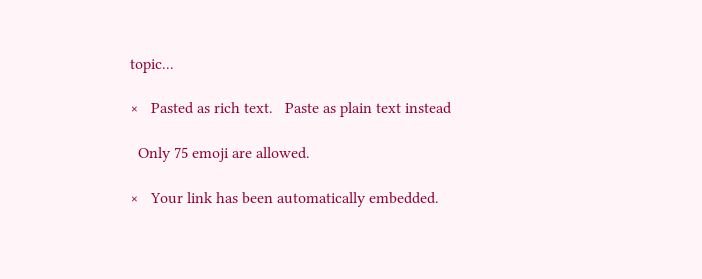topic...

×   Pasted as rich text.   Paste as plain text instead

  Only 75 emoji are allowed.

×   Your link has been automatically embedded.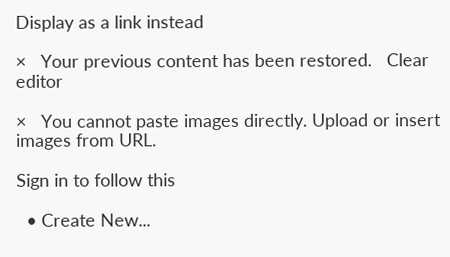Display as a link instead

×   Your previous content has been restored.   Clear editor

×   You cannot paste images directly. Upload or insert images from URL.

Sign in to follow this

  • Create New...